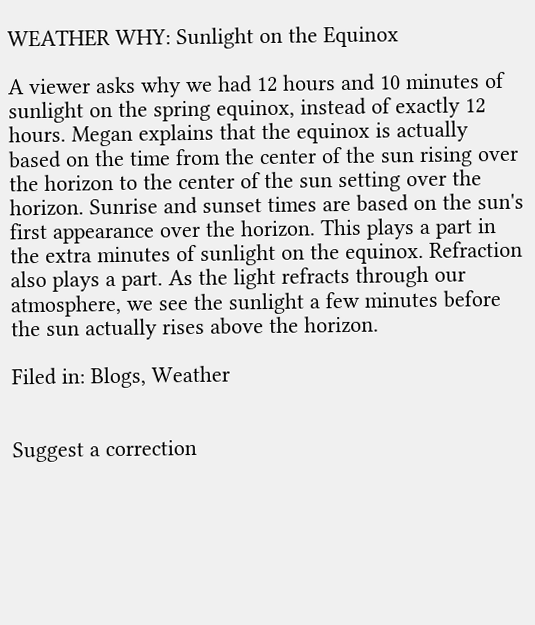WEATHER WHY: Sunlight on the Equinox

A viewer asks why we had 12 hours and 10 minutes of sunlight on the spring equinox, instead of exactly 12 hours. Megan explains that the equinox is actually based on the time from the center of the sun rising over the horizon to the center of the sun setting over the horizon. Sunrise and sunset times are based on the sun's first appearance over the horizon. This plays a part in the extra minutes of sunlight on the equinox. Refraction also plays a part. As the light refracts through our atmosphere, we see the sunlight a few minutes before the sun actually rises above the horizon.

Filed in: Blogs, Weather


Suggest a correction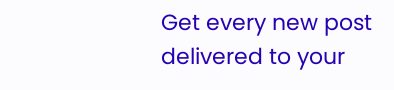Get every new post delivered to your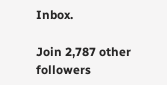Inbox.

Join 2,787 other followers